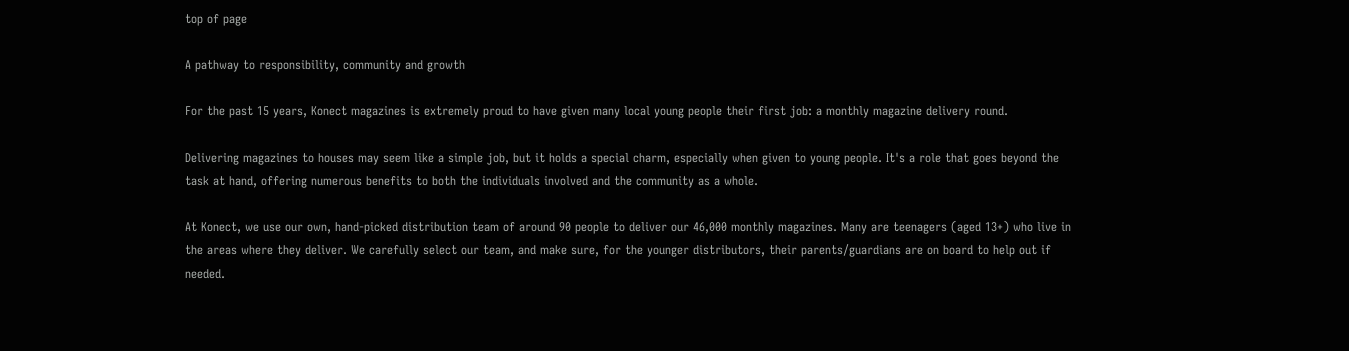top of page

A pathway to responsibility, community and growth

For the past 15 years, Konect magazines is extremely proud to have given many local young people their first job: a monthly magazine delivery round.

Delivering magazines to houses may seem like a simple job, but it holds a special charm, especially when given to young people. It's a role that goes beyond the task at hand, offering numerous benefits to both the individuals involved and the community as a whole.

At Konect, we use our own, hand-picked distribution team of around 90 people to deliver our 46,000 monthly magazines. Many are teenagers (aged 13+) who live in the areas where they deliver. We carefully select our team, and make sure, for the younger distributors, their parents/guardians are on board to help out if needed.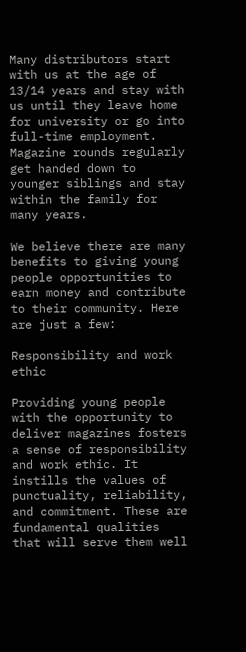Many distributors start with us at the age of 13/14 years and stay with us until they leave home for university or go into full-time employment. Magazine rounds regularly get handed down to younger siblings and stay within the family for many years.

We believe there are many benefits to giving young people opportunities to earn money and contribute to their community. Here are just a few:

Responsibility and work ethic

Providing young people with the opportunity to deliver magazines fosters a sense of responsibility and work ethic. It instills the values of punctuality, reliability, and commitment. These are fundamental qualities that will serve them well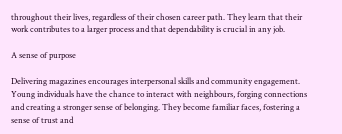throughout their lives, regardless of their chosen career path. They learn that their work contributes to a larger process and that dependability is crucial in any job.

A sense of purpose

Delivering magazines encourages interpersonal skills and community engagement. Young individuals have the chance to interact with neighbours, forging connections and creating a stronger sense of belonging. They become familiar faces, fostering a sense of trust and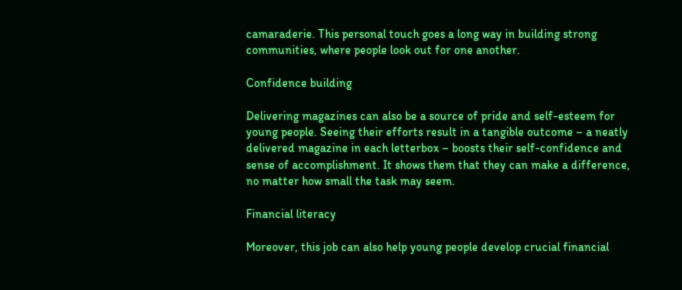camaraderie. This personal touch goes a long way in building strong communities, where people look out for one another.

Confidence building

Delivering magazines can also be a source of pride and self-esteem for young people. Seeing their efforts result in a tangible outcome – a neatly delivered magazine in each letterbox – boosts their self-confidence and sense of accomplishment. It shows them that they can make a difference, no matter how small the task may seem.

Financial literacy

Moreover, this job can also help young people develop crucial financial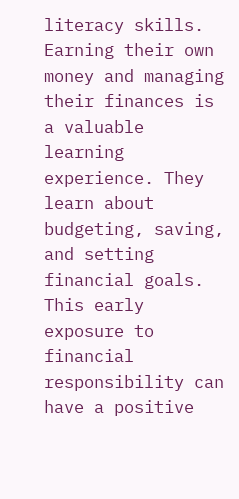literacy skills. Earning their own money and managing their finances is a valuable learning experience. They learn about budgeting, saving, and setting financial goals. This early exposure to financial responsibility can have a positive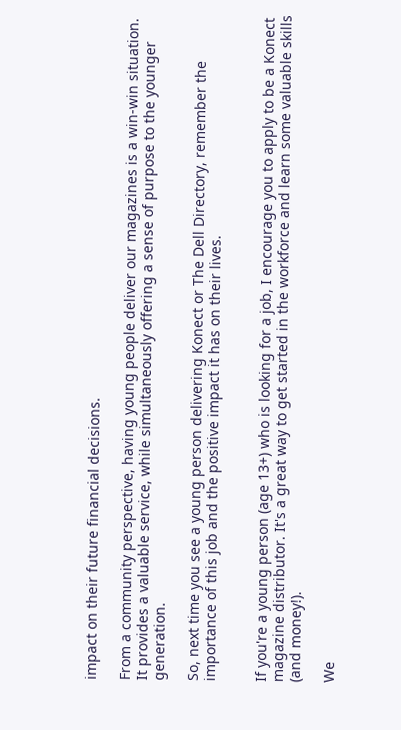impact on their future financial decisions.

From a community perspective, having young people deliver our magazines is a win-win situation. It provides a valuable service, while simultaneously offering a sense of purpose to the younger generation.

So, next time you see a young person delivering Konect or The Dell Directory, remember the importance of this job and the positive impact it has on their lives.


If you're a young person (age 13+) who is looking for a job, I encourage you to apply to be a Konect magazine distributor. It's a great way to get started in the workforce and learn some valuable skills (and money!).

We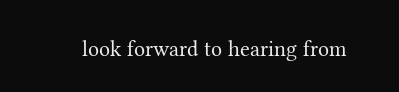look forward to hearing from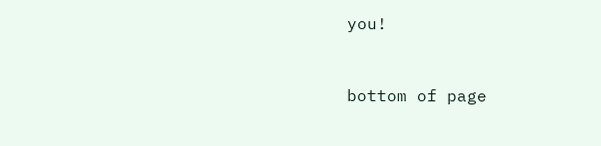you!


bottom of page